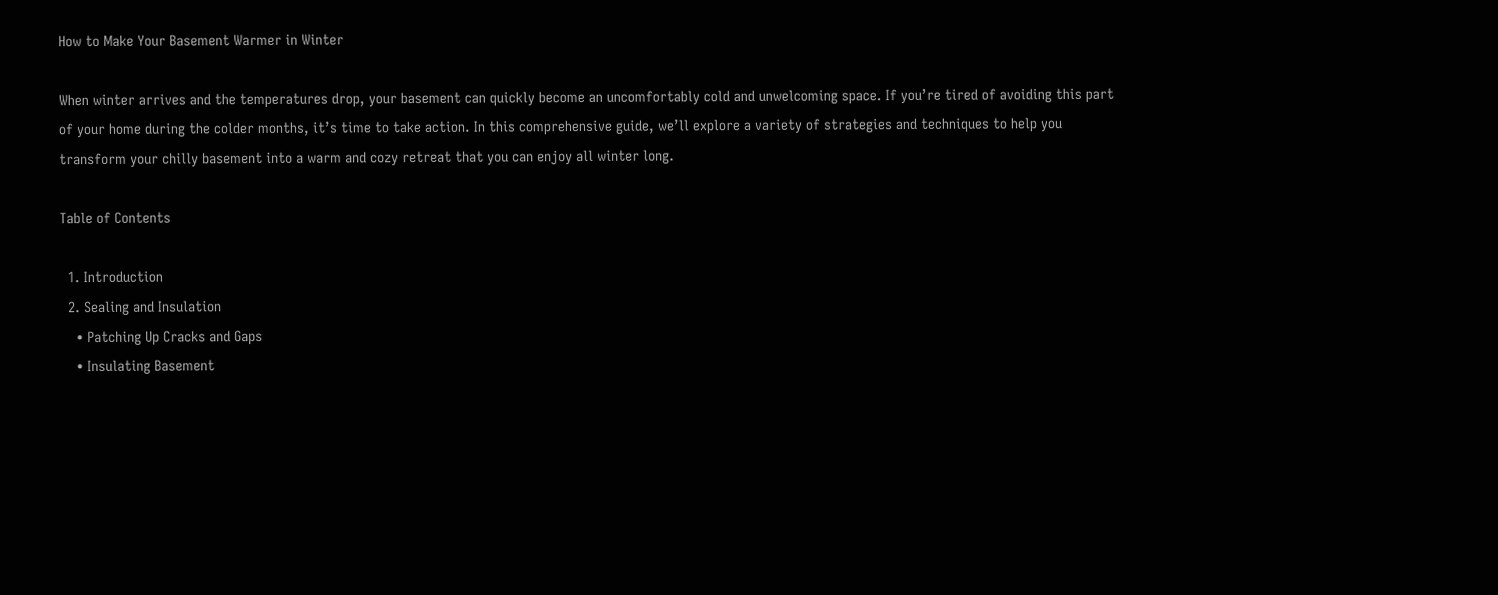How to Make Your Basement Warmer in Winter

When winter arrives and the temperatures drop, your basement can quickly become an uncomfortably cold and unwelcoming space. If you’re tired of avoiding this part of your home during the colder months, it’s time to take action. In this comprehensive guide, we’ll explore a variety of strategies and techniques to help you transform your chilly basement into a warm and cozy retreat that you can enjoy all winter long.

Table of Contents

  1. Introduction
  2. Sealing and Insulation
    • Patching Up Cracks and Gaps
    • Insulating Basement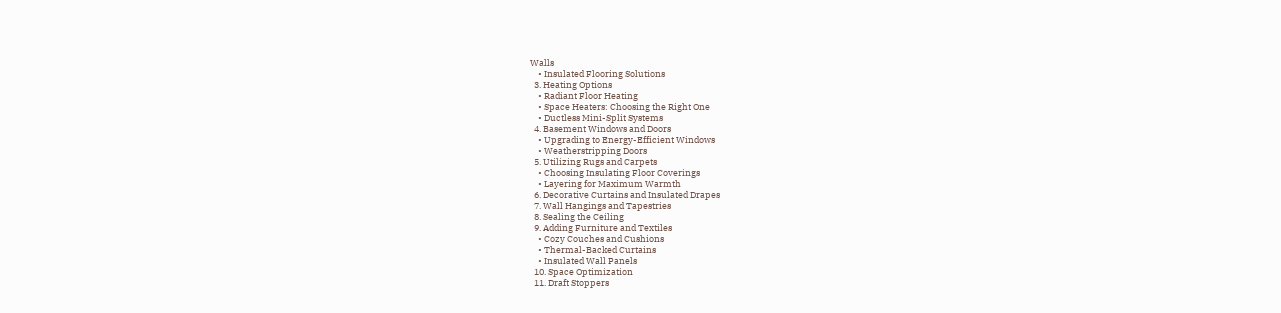Walls
    • Insulated Flooring Solutions
  3. Heating Options
    • Radiant Floor Heating
    • Space Heaters: Choosing the Right One
    • Ductless Mini-Split Systems
  4. Basement Windows and Doors
    • Upgrading to Energy-Efficient Windows
    • Weatherstripping Doors
  5. Utilizing Rugs and Carpets
    • Choosing Insulating Floor Coverings
    • Layering for Maximum Warmth
  6. Decorative Curtains and Insulated Drapes
  7. Wall Hangings and Tapestries
  8. Sealing the Ceiling
  9. Adding Furniture and Textiles
    • Cozy Couches and Cushions
    • Thermal-Backed Curtains
    • Insulated Wall Panels
  10. Space Optimization
  11. Draft Stoppers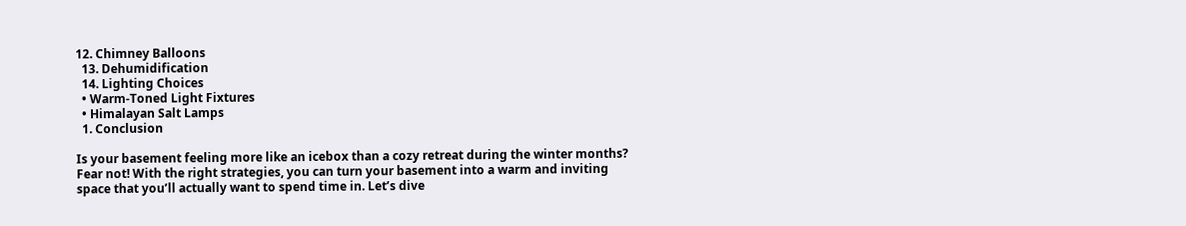12. Chimney Balloons
  13. Dehumidification
  14. Lighting Choices
  • Warm-Toned Light Fixtures
  • Himalayan Salt Lamps
  1. Conclusion

Is your basement feeling more like an icebox than a cozy retreat during the winter months? Fear not! With the right strategies, you can turn your basement into a warm and inviting space that you’ll actually want to spend time in. Let’s dive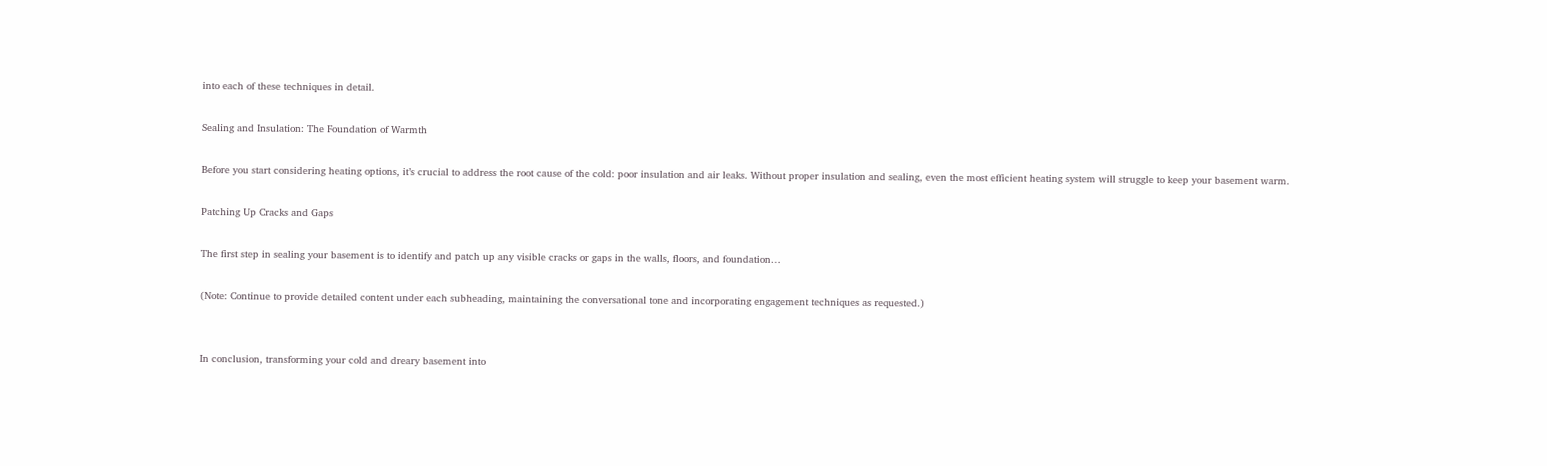into each of these techniques in detail.

Sealing and Insulation: The Foundation of Warmth

Before you start considering heating options, it’s crucial to address the root cause of the cold: poor insulation and air leaks. Without proper insulation and sealing, even the most efficient heating system will struggle to keep your basement warm.

Patching Up Cracks and Gaps

The first step in sealing your basement is to identify and patch up any visible cracks or gaps in the walls, floors, and foundation…

(Note: Continue to provide detailed content under each subheading, maintaining the conversational tone and incorporating engagement techniques as requested.)


In conclusion, transforming your cold and dreary basement into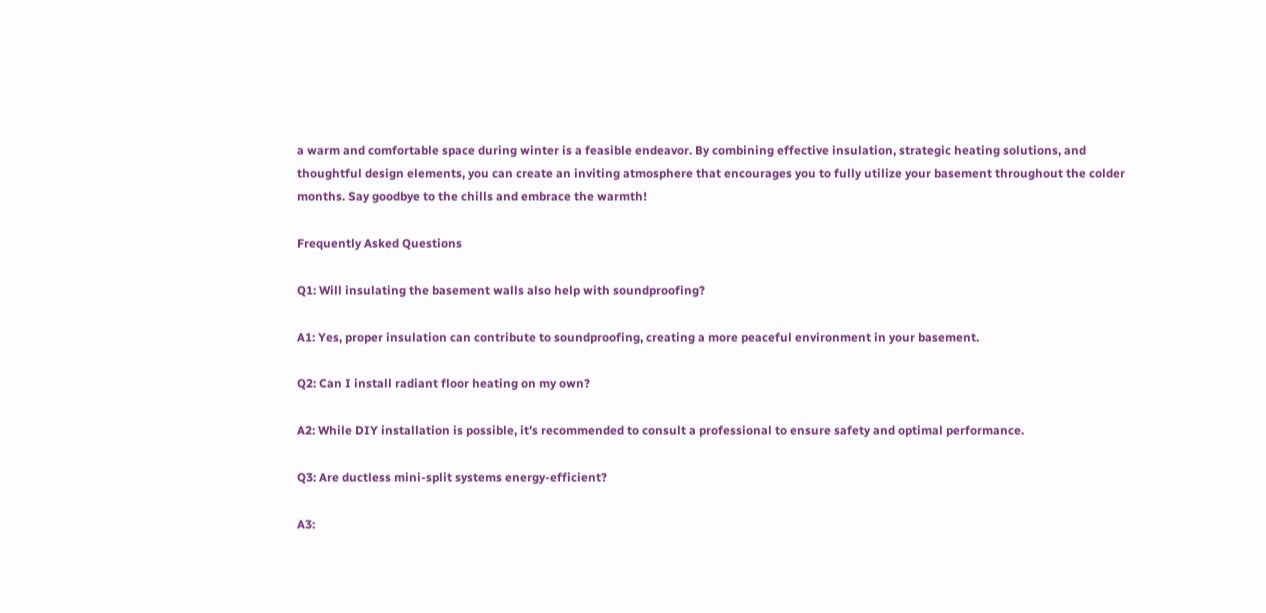a warm and comfortable space during winter is a feasible endeavor. By combining effective insulation, strategic heating solutions, and thoughtful design elements, you can create an inviting atmosphere that encourages you to fully utilize your basement throughout the colder months. Say goodbye to the chills and embrace the warmth!

Frequently Asked Questions

Q1: Will insulating the basement walls also help with soundproofing?

A1: Yes, proper insulation can contribute to soundproofing, creating a more peaceful environment in your basement.

Q2: Can I install radiant floor heating on my own?

A2: While DIY installation is possible, it’s recommended to consult a professional to ensure safety and optimal performance.

Q3: Are ductless mini-split systems energy-efficient?

A3: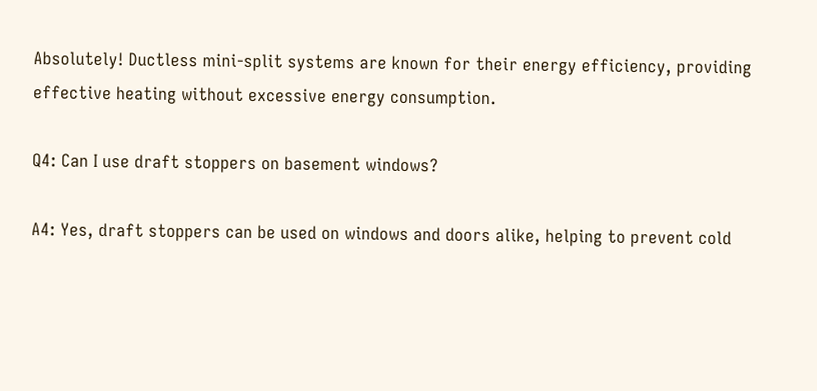Absolutely! Ductless mini-split systems are known for their energy efficiency, providing effective heating without excessive energy consumption.

Q4: Can I use draft stoppers on basement windows?

A4: Yes, draft stoppers can be used on windows and doors alike, helping to prevent cold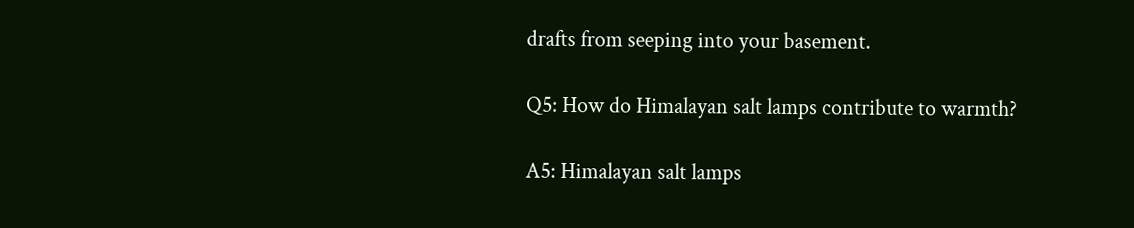drafts from seeping into your basement.

Q5: How do Himalayan salt lamps contribute to warmth?

A5: Himalayan salt lamps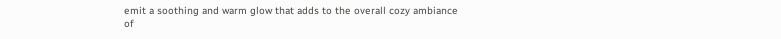emit a soothing and warm glow that adds to the overall cozy ambiance of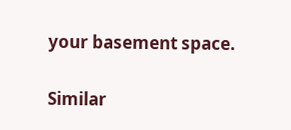your basement space.

Similar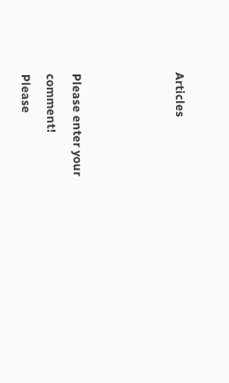Articles



Please enter your comment!
Please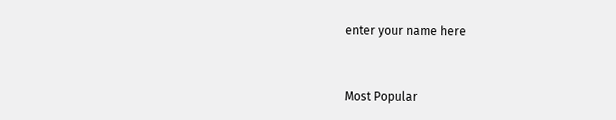enter your name here


Most Popular